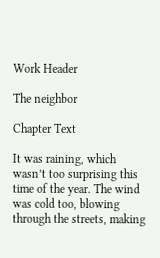Work Header

The neighbor

Chapter Text

It was raining, which wasn’t too surprising this time of the year. The wind was cold too, blowing through the streets, making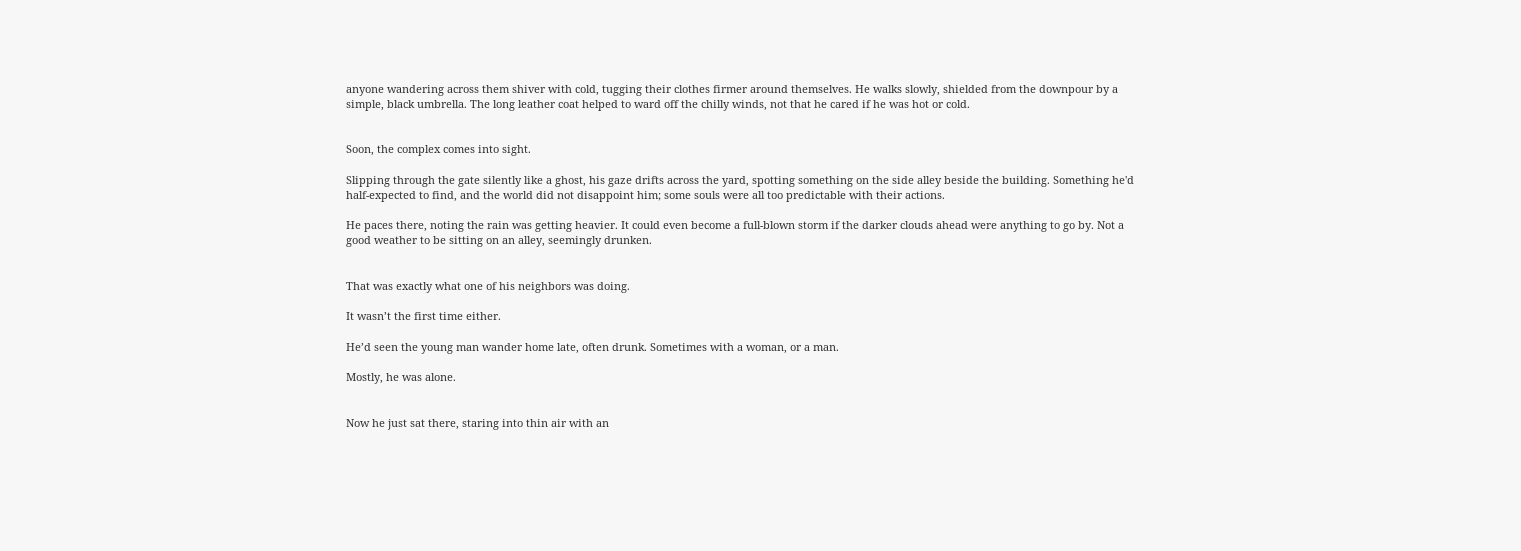anyone wandering across them shiver with cold, tugging their clothes firmer around themselves. He walks slowly, shielded from the downpour by a simple, black umbrella. The long leather coat helped to ward off the chilly winds, not that he cared if he was hot or cold.


Soon, the complex comes into sight.

Slipping through the gate silently like a ghost, his gaze drifts across the yard, spotting something on the side alley beside the building. Something he'd half-expected to find, and the world did not disappoint him; some souls were all too predictable with their actions.

He paces there, noting the rain was getting heavier. It could even become a full-blown storm if the darker clouds ahead were anything to go by. Not a good weather to be sitting on an alley, seemingly drunken.


That was exactly what one of his neighbors was doing.

It wasn’t the first time either.

He’d seen the young man wander home late, often drunk. Sometimes with a woman, or a man.

Mostly, he was alone.


Now he just sat there, staring into thin air with an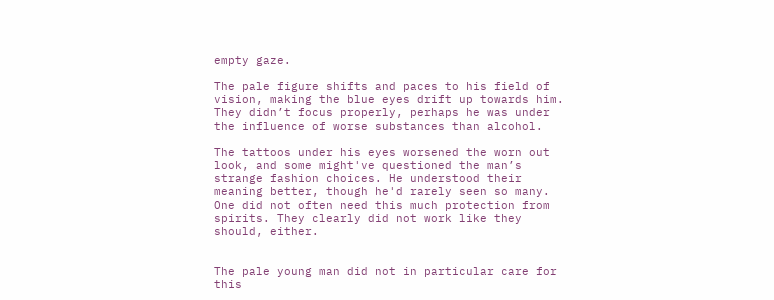empty gaze.

The pale figure shifts and paces to his field of vision, making the blue eyes drift up towards him. They didn’t focus properly, perhaps he was under the influence of worse substances than alcohol.

The tattoos under his eyes worsened the worn out look, and some might've questioned the man’s strange fashion choices. He understood their meaning better, though he'd rarely seen so many. One did not often need this much protection from spirits. They clearly did not work like they should, either.


The pale young man did not in particular care for this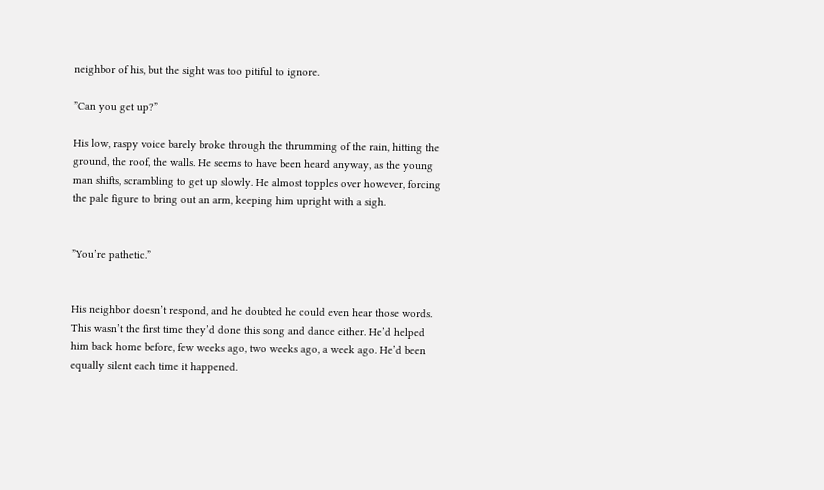neighbor of his, but the sight was too pitiful to ignore.

”Can you get up?”

His low, raspy voice barely broke through the thrumming of the rain, hitting the ground, the roof, the walls. He seems to have been heard anyway, as the young man shifts, scrambling to get up slowly. He almost topples over however, forcing the pale figure to bring out an arm, keeping him upright with a sigh.


”You’re pathetic.”


His neighbor doesn’t respond, and he doubted he could even hear those words. This wasn’t the first time they’d done this song and dance either. He’d helped him back home before, few weeks ago, two weeks ago, a week ago. He’d been equally silent each time it happened.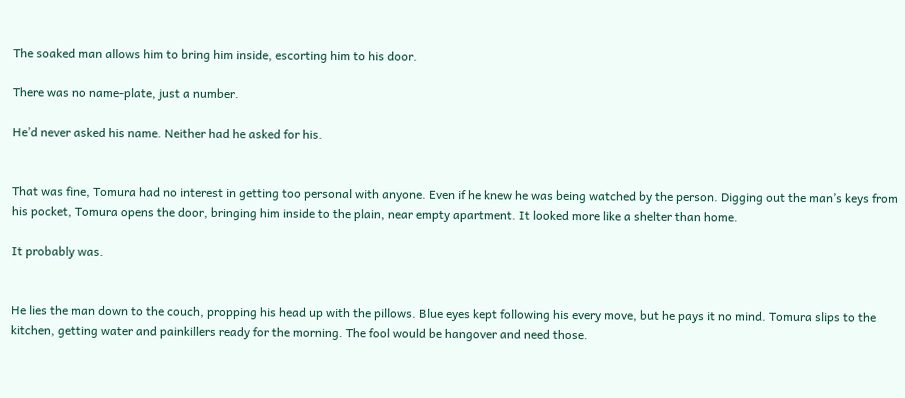The soaked man allows him to bring him inside, escorting him to his door.

There was no name-plate, just a number.

He’d never asked his name. Neither had he asked for his.


That was fine, Tomura had no interest in getting too personal with anyone. Even if he knew he was being watched by the person. Digging out the man’s keys from his pocket, Tomura opens the door, bringing him inside to the plain, near empty apartment. It looked more like a shelter than home.

It probably was.


He lies the man down to the couch, propping his head up with the pillows. Blue eyes kept following his every move, but he pays it no mind. Tomura slips to the kitchen, getting water and painkillers ready for the morning. The fool would be hangover and need those.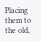Placing them to the old,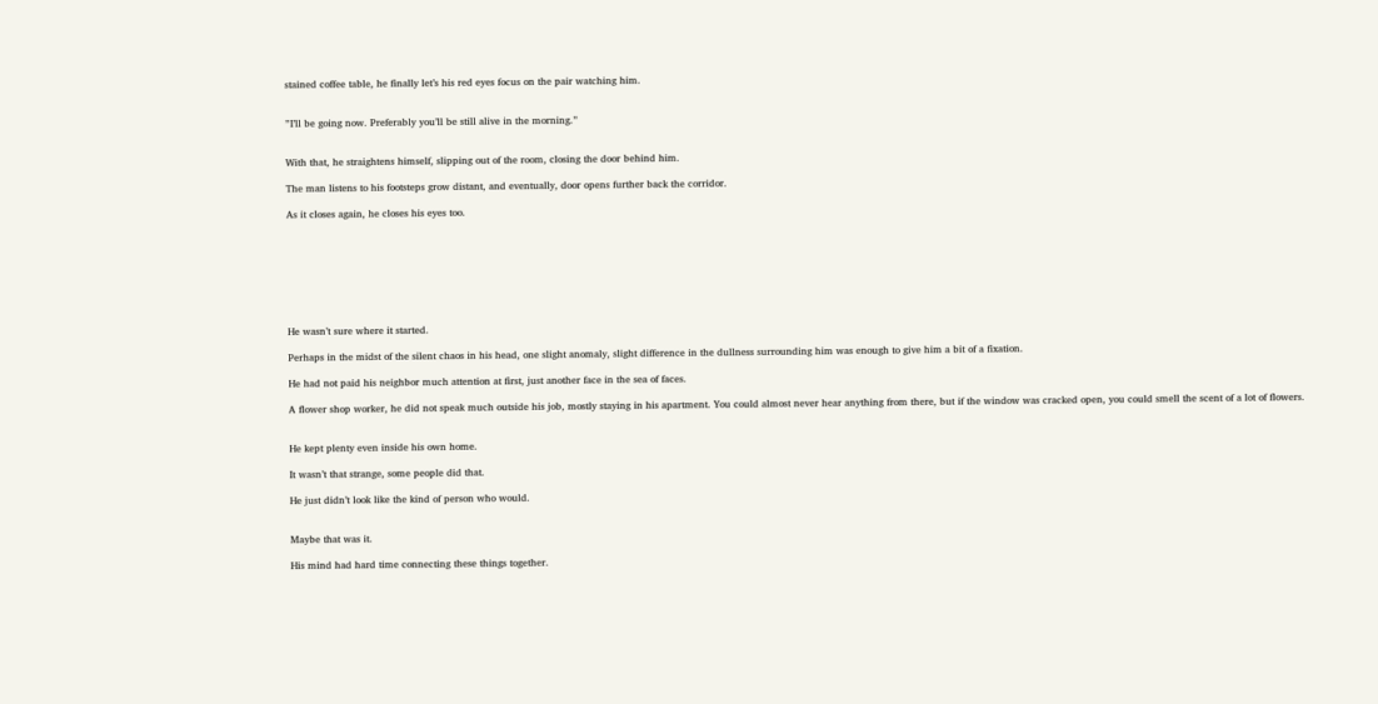stained coffee table, he finally let’s his red eyes focus on the pair watching him.


”I’ll be going now. Preferably you’ll be still alive in the morning.”


With that, he straightens himself, slipping out of the room, closing the door behind him.

The man listens to his footsteps grow distant, and eventually, door opens further back the corridor.

As it closes again, he closes his eyes too.








He wasn’t sure where it started.

Perhaps in the midst of the silent chaos in his head, one slight anomaly, slight difference in the dullness surrounding him was enough to give him a bit of a fixation.

He had not paid his neighbor much attention at first, just another face in the sea of faces.

A flower shop worker, he did not speak much outside his job, mostly staying in his apartment. You could almost never hear anything from there, but if the window was cracked open, you could smell the scent of a lot of flowers.


He kept plenty even inside his own home.

It wasn’t that strange, some people did that.

He just didn’t look like the kind of person who would.


Maybe that was it.

His mind had hard time connecting these things together.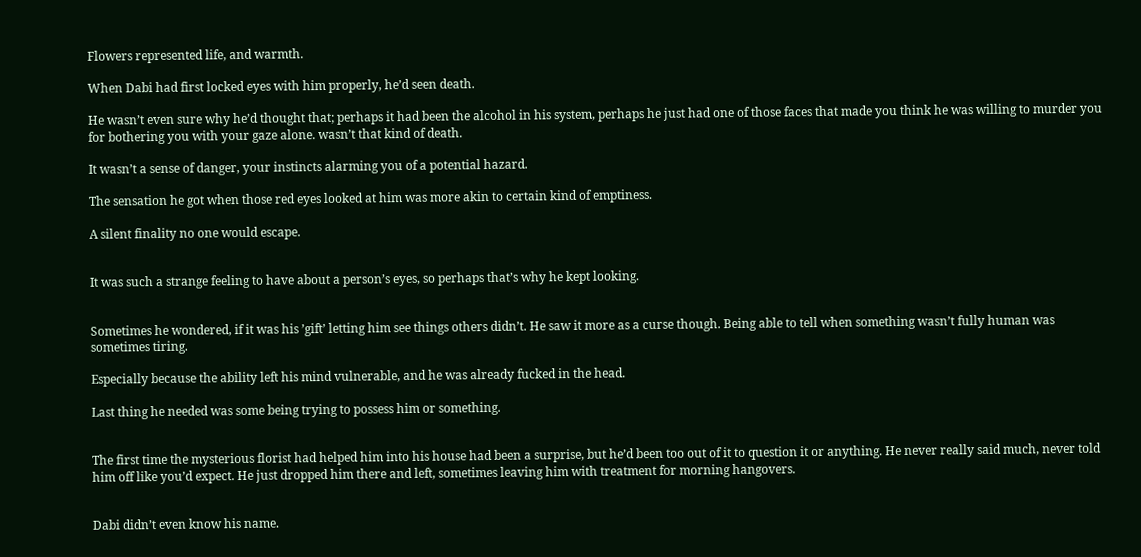Flowers represented life, and warmth.

When Dabi had first locked eyes with him properly, he’d seen death.

He wasn’t even sure why he’d thought that; perhaps it had been the alcohol in his system, perhaps he just had one of those faces that made you think he was willing to murder you for bothering you with your gaze alone. wasn’t that kind of death.

It wasn’t a sense of danger, your instincts alarming you of a potential hazard.

The sensation he got when those red eyes looked at him was more akin to certain kind of emptiness.

A silent finality no one would escape.


It was such a strange feeling to have about a person’s eyes, so perhaps that’s why he kept looking.


Sometimes he wondered, if it was his ’gift’ letting him see things others didn’t. He saw it more as a curse though. Being able to tell when something wasn’t fully human was sometimes tiring.

Especially because the ability left his mind vulnerable, and he was already fucked in the head.

Last thing he needed was some being trying to possess him or something.


The first time the mysterious florist had helped him into his house had been a surprise, but he’d been too out of it to question it or anything. He never really said much, never told him off like you’d expect. He just dropped him there and left, sometimes leaving him with treatment for morning hangovers.


Dabi didn’t even know his name.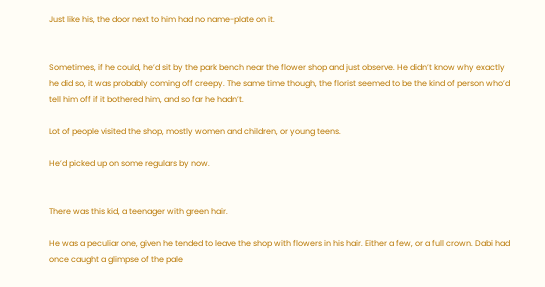Just like his, the door next to him had no name-plate on it.


Sometimes, if he could, he’d sit by the park bench near the flower shop and just observe. He didn’t know why exactly he did so, it was probably coming off creepy. The same time though, the florist seemed to be the kind of person who’d tell him off if it bothered him, and so far he hadn’t.

Lot of people visited the shop, mostly women and children, or young teens.

He’d picked up on some regulars by now.


There was this kid, a teenager with green hair.

He was a peculiar one, given he tended to leave the shop with flowers in his hair. Either a few, or a full crown. Dabi had once caught a glimpse of the pale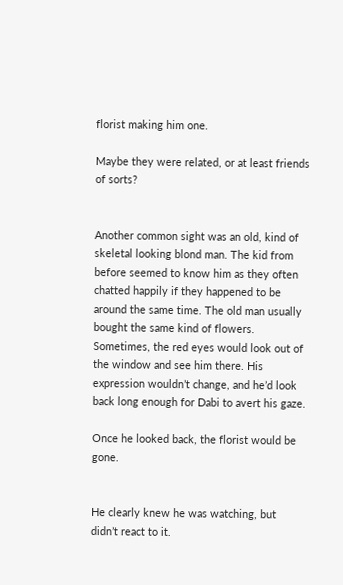florist making him one.

Maybe they were related, or at least friends of sorts?


Another common sight was an old, kind of skeletal looking blond man. The kid from before seemed to know him as they often chatted happily if they happened to be around the same time. The old man usually bought the same kind of flowers. Sometimes, the red eyes would look out of the window and see him there. His expression wouldn’t change, and he’d look back long enough for Dabi to avert his gaze.

Once he looked back, the florist would be gone.


He clearly knew he was watching, but didn’t react to it.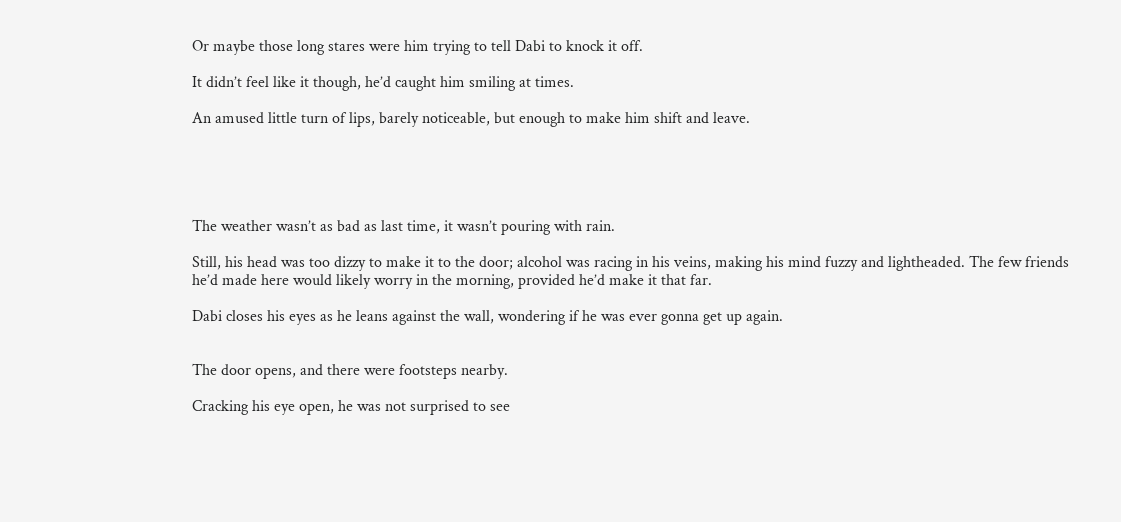Or maybe those long stares were him trying to tell Dabi to knock it off.

It didn’t feel like it though, he’d caught him smiling at times.

An amused little turn of lips, barely noticeable, but enough to make him shift and leave.





The weather wasn’t as bad as last time, it wasn’t pouring with rain.

Still, his head was too dizzy to make it to the door; alcohol was racing in his veins, making his mind fuzzy and lightheaded. The few friends he’d made here would likely worry in the morning, provided he’d make it that far.

Dabi closes his eyes as he leans against the wall, wondering if he was ever gonna get up again.


The door opens, and there were footsteps nearby.

Cracking his eye open, he was not surprised to see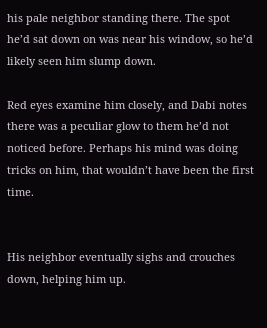his pale neighbor standing there. The spot he’d sat down on was near his window, so he’d likely seen him slump down.

Red eyes examine him closely, and Dabi notes there was a peculiar glow to them he’d not noticed before. Perhaps his mind was doing tricks on him, that wouldn’t have been the first time.


His neighbor eventually sighs and crouches down, helping him up.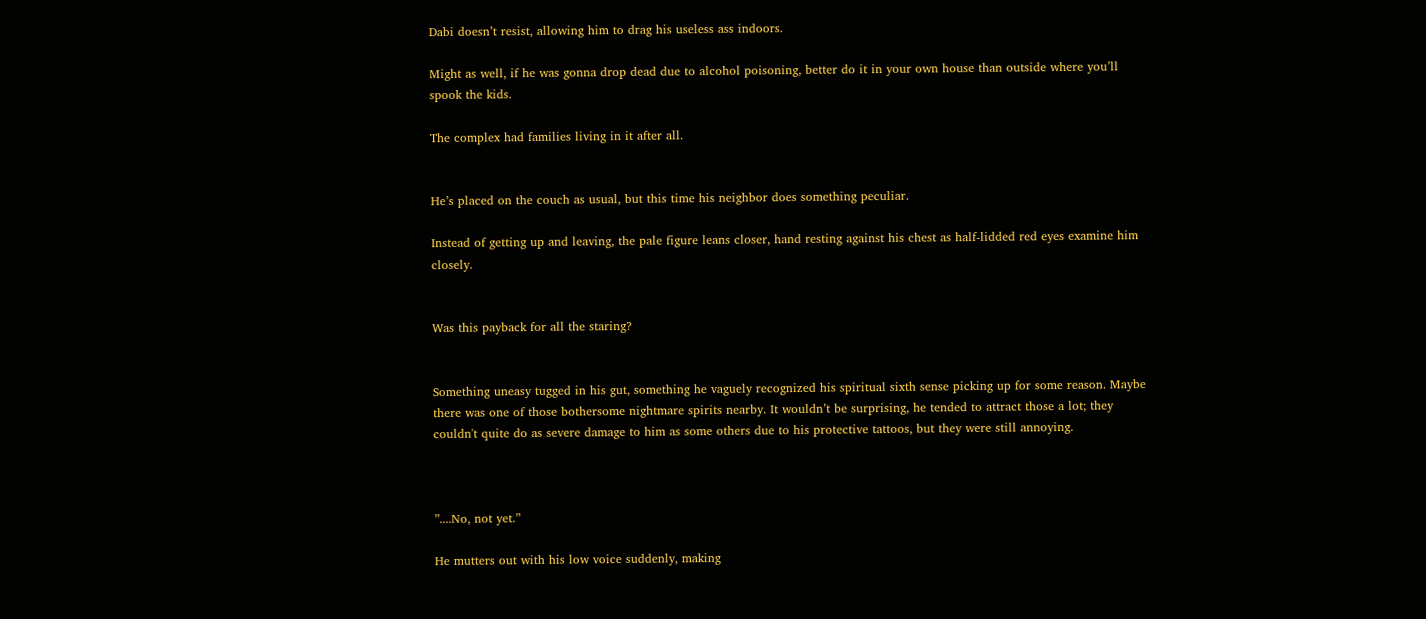Dabi doesn’t resist, allowing him to drag his useless ass indoors.

Might as well, if he was gonna drop dead due to alcohol poisoning, better do it in your own house than outside where you’ll spook the kids.

The complex had families living in it after all.


He’s placed on the couch as usual, but this time his neighbor does something peculiar.

Instead of getting up and leaving, the pale figure leans closer, hand resting against his chest as half-lidded red eyes examine him closely.


Was this payback for all the staring?


Something uneasy tugged in his gut, something he vaguely recognized his spiritual sixth sense picking up for some reason. Maybe there was one of those bothersome nightmare spirits nearby. It wouldn’t be surprising, he tended to attract those a lot; they couldn't quite do as severe damage to him as some others due to his protective tattoos, but they were still annoying.



”....No, not yet.”

He mutters out with his low voice suddenly, making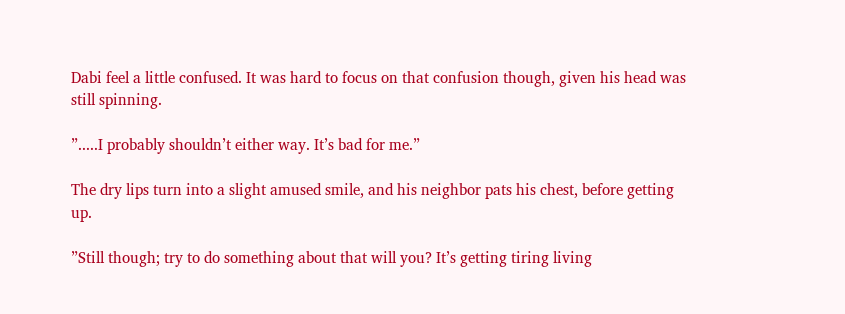Dabi feel a little confused. It was hard to focus on that confusion though, given his head was still spinning.

”.....I probably shouldn’t either way. It’s bad for me.”

The dry lips turn into a slight amused smile, and his neighbor pats his chest, before getting up.

”Still though; try to do something about that will you? It’s getting tiring living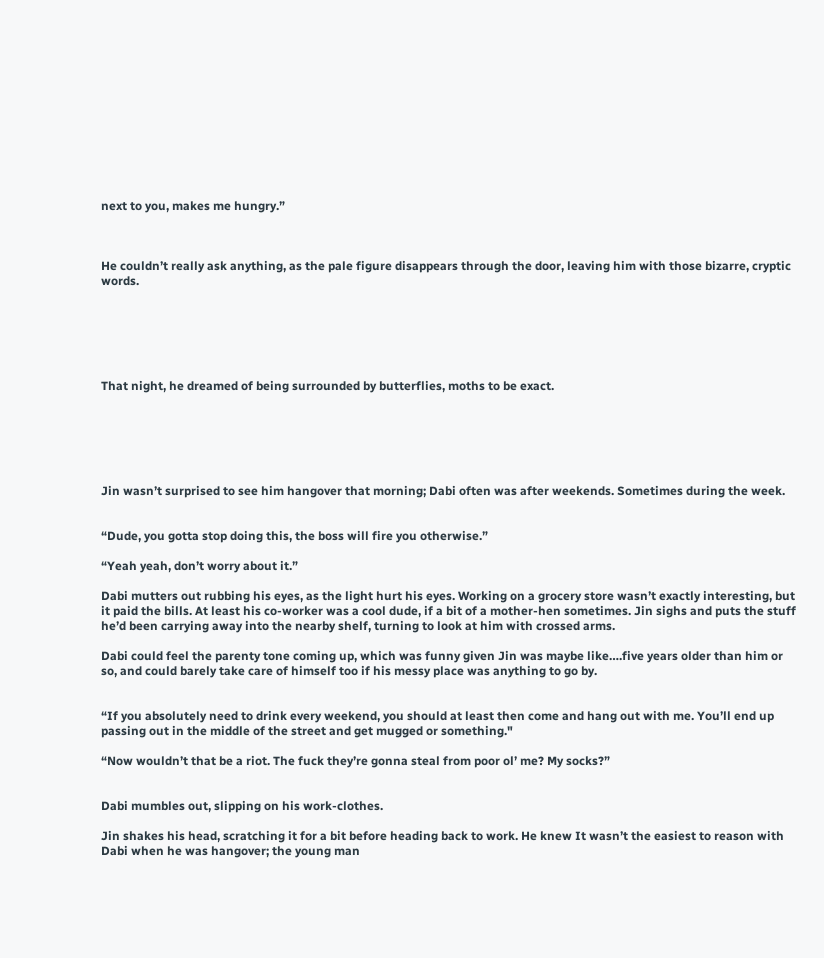next to you, makes me hungry.”



He couldn’t really ask anything, as the pale figure disappears through the door, leaving him with those bizarre, cryptic words.






That night, he dreamed of being surrounded by butterflies, moths to be exact.






Jin wasn’t surprised to see him hangover that morning; Dabi often was after weekends. Sometimes during the week.


“Dude, you gotta stop doing this, the boss will fire you otherwise.”

“Yeah yeah, don’t worry about it.”

Dabi mutters out rubbing his eyes, as the light hurt his eyes. Working on a grocery store wasn’t exactly interesting, but it paid the bills. At least his co-worker was a cool dude, if a bit of a mother-hen sometimes. Jin sighs and puts the stuff he’d been carrying away into the nearby shelf, turning to look at him with crossed arms.

Dabi could feel the parenty tone coming up, which was funny given Jin was maybe like….five years older than him or so, and could barely take care of himself too if his messy place was anything to go by.


“If you absolutely need to drink every weekend, you should at least then come and hang out with me. You’ll end up passing out in the middle of the street and get mugged or something."

“Now wouldn’t that be a riot. The fuck they’re gonna steal from poor ol’ me? My socks?”


Dabi mumbles out, slipping on his work-clothes.

Jin shakes his head, scratching it for a bit before heading back to work. He knew It wasn’t the easiest to reason with Dabi when he was hangover; the young man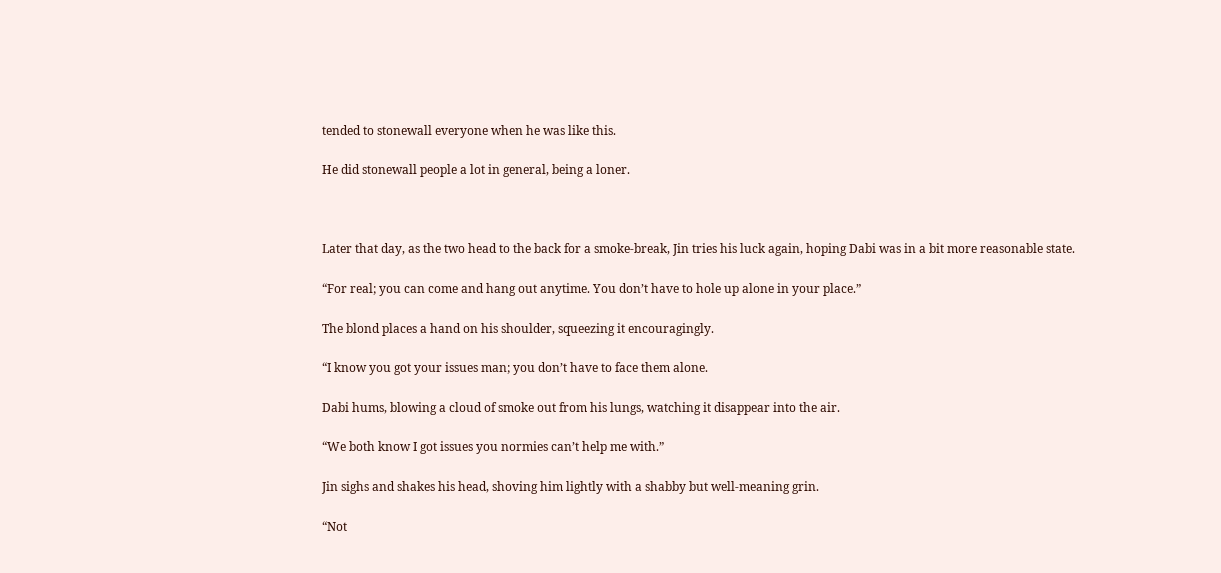tended to stonewall everyone when he was like this.

He did stonewall people a lot in general, being a loner.



Later that day, as the two head to the back for a smoke-break, Jin tries his luck again, hoping Dabi was in a bit more reasonable state.

“For real; you can come and hang out anytime. You don’t have to hole up alone in your place.”

The blond places a hand on his shoulder, squeezing it encouragingly.

“I know you got your issues man; you don’t have to face them alone.

Dabi hums, blowing a cloud of smoke out from his lungs, watching it disappear into the air.

“We both know I got issues you normies can’t help me with.”

Jin sighs and shakes his head, shoving him lightly with a shabby but well-meaning grin.

“Not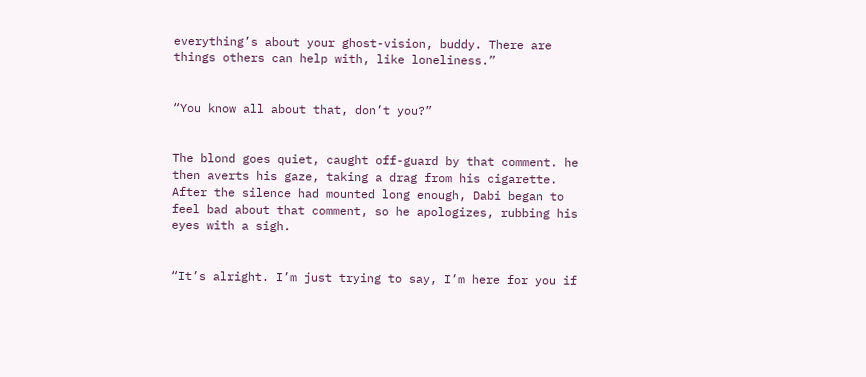everything’s about your ghost-vision, buddy. There are things others can help with, like loneliness.”


“You know all about that, don’t you?”


The blond goes quiet, caught off-guard by that comment. he then averts his gaze, taking a drag from his cigarette. After the silence had mounted long enough, Dabi began to feel bad about that comment, so he apologizes, rubbing his eyes with a sigh.


“It’s alright. I’m just trying to say, I’m here for you if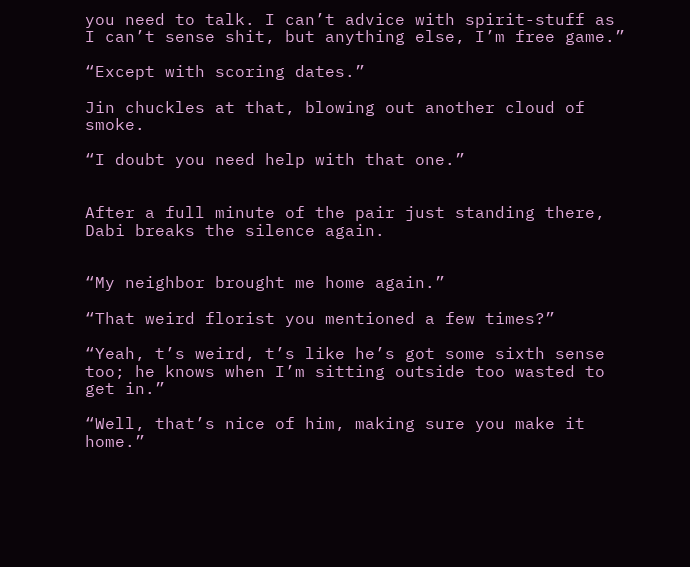you need to talk. I can’t advice with spirit-stuff as I can’t sense shit, but anything else, I’m free game.”

“Except with scoring dates.”

Jin chuckles at that, blowing out another cloud of smoke.

“I doubt you need help with that one.”


After a full minute of the pair just standing there, Dabi breaks the silence again.


“My neighbor brought me home again.”

“That weird florist you mentioned a few times?”

“Yeah, t’s weird, t’s like he’s got some sixth sense too; he knows when I’m sitting outside too wasted to get in.”

“Well, that’s nice of him, making sure you make it home.”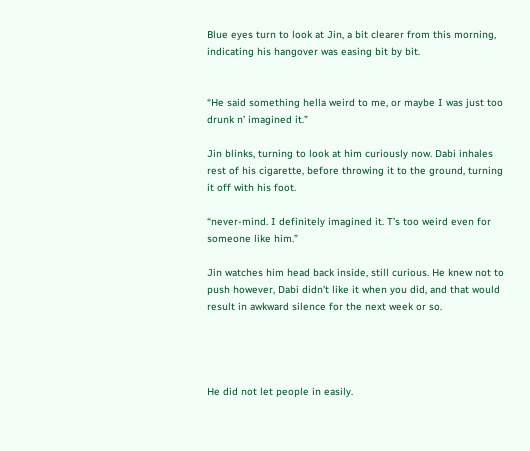Blue eyes turn to look at Jin, a bit clearer from this morning, indicating his hangover was easing bit by bit.


“He said something hella weird to me, or maybe I was just too drunk n’ imagined it.”

Jin blinks, turning to look at him curiously now. Dabi inhales rest of his cigarette, before throwing it to the ground, turning it off with his foot.

“never-mind. I definitely imagined it. T’s too weird even for someone like him.”

Jin watches him head back inside, still curious. He knew not to push however, Dabi didn’t like it when you did, and that would result in awkward silence for the next week or so.




He did not let people in easily.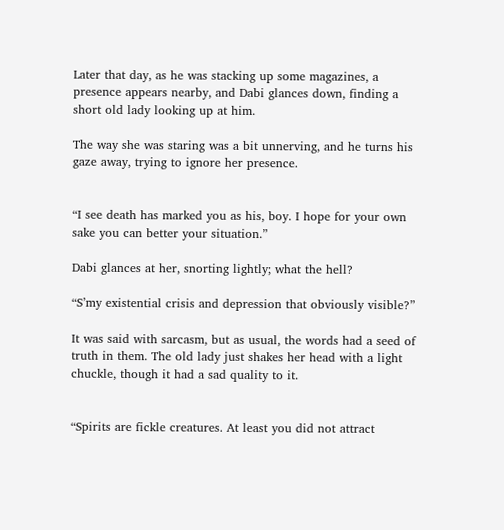Later that day, as he was stacking up some magazines, a presence appears nearby, and Dabi glances down, finding a short old lady looking up at him.

The way she was staring was a bit unnerving, and he turns his gaze away, trying to ignore her presence.


“I see death has marked you as his, boy. I hope for your own sake you can better your situation.”

Dabi glances at her, snorting lightly; what the hell?

“S’my existential crisis and depression that obviously visible?”

It was said with sarcasm, but as usual, the words had a seed of truth in them. The old lady just shakes her head with a light chuckle, though it had a sad quality to it.


“Spirits are fickle creatures. At least you did not attract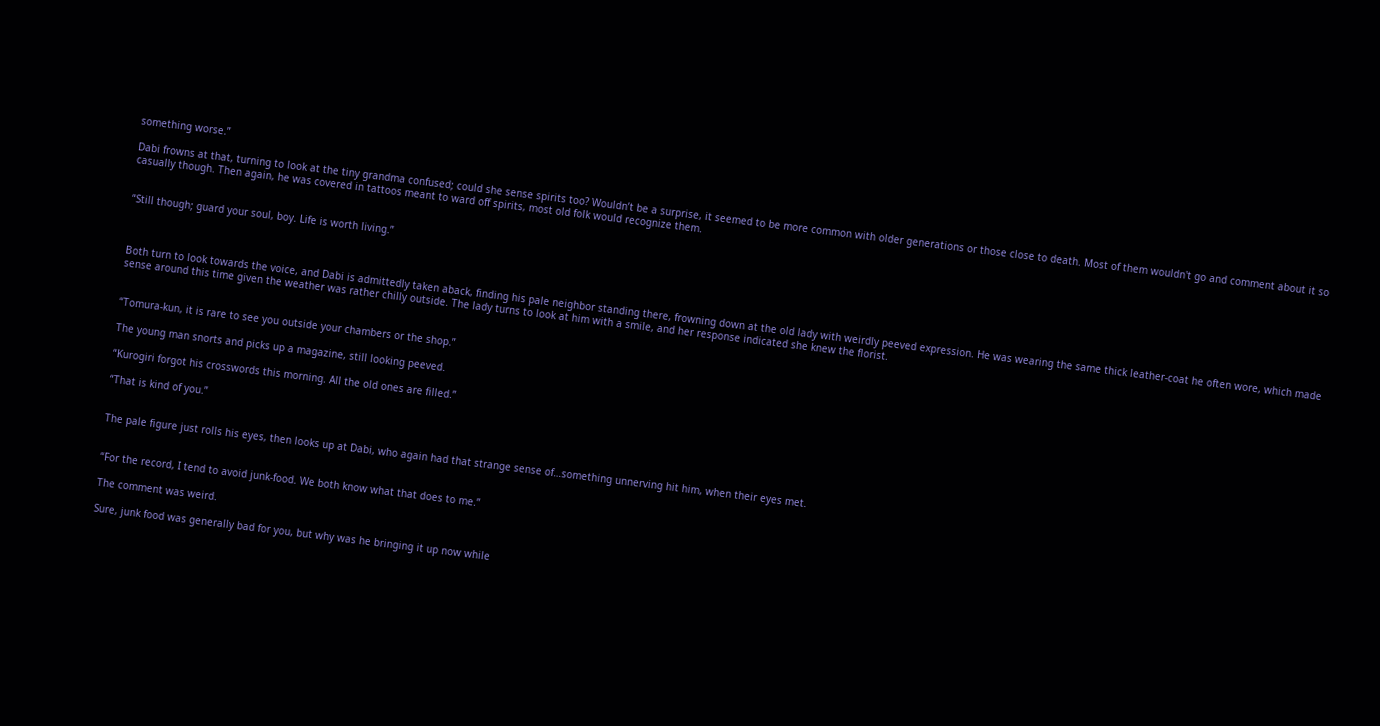something worse.”

Dabi frowns at that, turning to look at the tiny grandma confused; could she sense spirits too? Wouldn’t be a surprise, it seemed to be more common with older generations or those close to death. Most of them wouldn't go and comment about it so casually though. Then again, he was covered in tattoos meant to ward off spirits, most old folk would recognize them.


“Still though; guard your soul, boy. Life is worth living.”



Both turn to look towards the voice, and Dabi is admittedly taken aback, finding his pale neighbor standing there, frowning down at the old lady with weirdly peeved expression. He was wearing the same thick leather-coat he often wore, which made sense around this time given the weather was rather chilly outside. The lady turns to look at him with a smile, and her response indicated she knew the florist.


“Tomura-kun, it is rare to see you outside your chambers or the shop.”

The young man snorts and picks up a magazine, still looking peeved.

“Kurogiri forgot his crosswords this morning. All the old ones are filled.”

“That is kind of you.”


The pale figure just rolls his eyes, then looks up at Dabi, who again had that strange sense of…something unnerving hit him, when their eyes met.


“For the record, I tend to avoid junk-food. We both know what that does to me.”

The comment was weird.

Sure, junk food was generally bad for you, but why was he bringing it up now while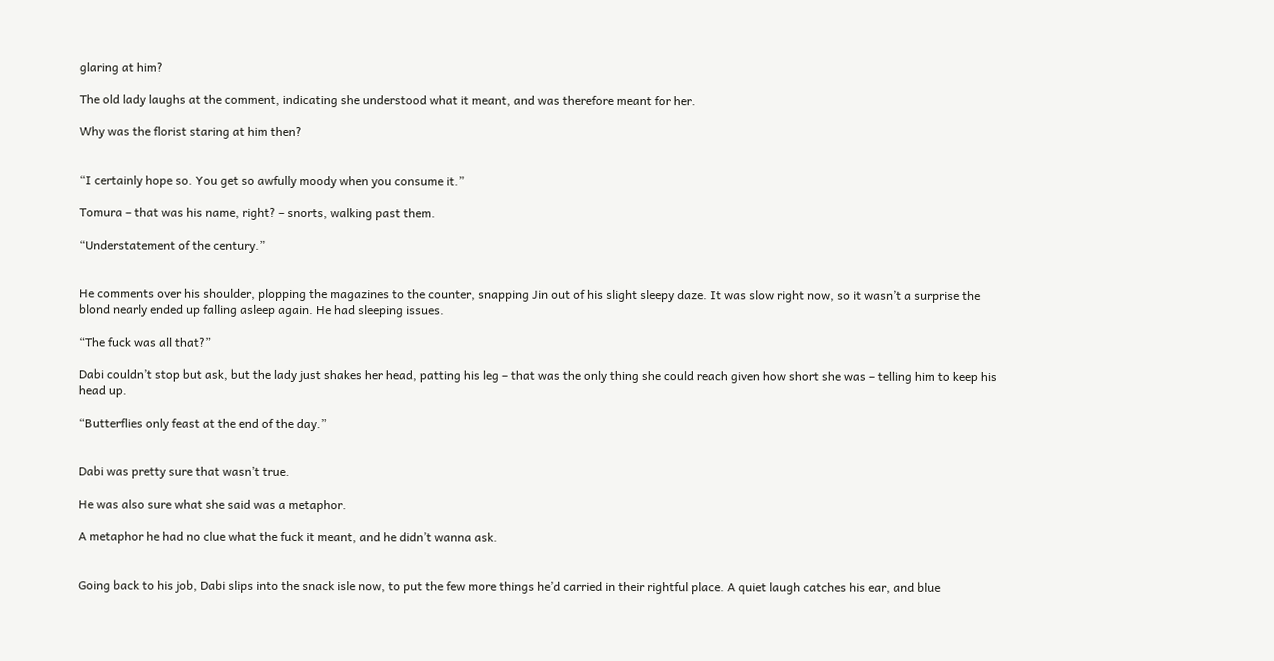glaring at him?

The old lady laughs at the comment, indicating she understood what it meant, and was therefore meant for her.

Why was the florist staring at him then?


“I certainly hope so. You get so awfully moody when you consume it.”

Tomura – that was his name, right? – snorts, walking past them.

“Understatement of the century.”


He comments over his shoulder, plopping the magazines to the counter, snapping Jin out of his slight sleepy daze. It was slow right now, so it wasn’t a surprise the blond nearly ended up falling asleep again. He had sleeping issues.

“The fuck was all that?”

Dabi couldn’t stop but ask, but the lady just shakes her head, patting his leg – that was the only thing she could reach given how short she was – telling him to keep his head up.

“Butterflies only feast at the end of the day.”


Dabi was pretty sure that wasn’t true.

He was also sure what she said was a metaphor.

A metaphor he had no clue what the fuck it meant, and he didn’t wanna ask.


Going back to his job, Dabi slips into the snack isle now, to put the few more things he’d carried in their rightful place. A quiet laugh catches his ear, and blue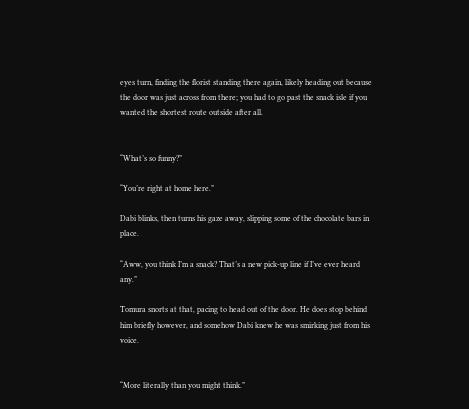eyes turn, finding the florist standing there again, likely heading out because the door was just across from there; you had to go past the snack isle if you wanted the shortest route outside after all.


“What’s so funny?”

“You’re right at home here.”

Dabi blinks, then turns his gaze away, slipping some of the chocolate bars in place.

“Aww, you think I’m a snack? That’s a new pick-up line if I’ve ever heard any.”

Tomura snorts at that, pacing to head out of the door. He does stop behind him briefly however, and somehow Dabi knew he was smirking just from his voice.


“More literally than you might think.”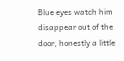Blue eyes watch him disappear out of the door, honestly a little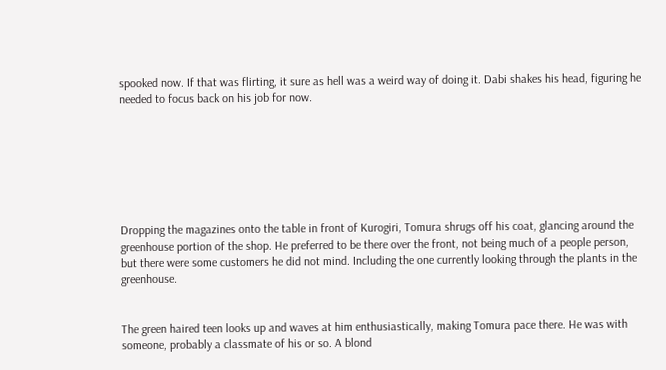spooked now. If that was flirting, it sure as hell was a weird way of doing it. Dabi shakes his head, figuring he needed to focus back on his job for now.







Dropping the magazines onto the table in front of Kurogiri, Tomura shrugs off his coat, glancing around the greenhouse portion of the shop. He preferred to be there over the front, not being much of a people person, but there were some customers he did not mind. Including the one currently looking through the plants in the greenhouse.


The green haired teen looks up and waves at him enthusiastically, making Tomura pace there. He was with someone, probably a classmate of his or so. A blond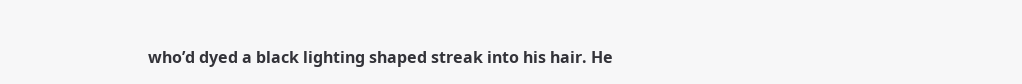who’d dyed a black lighting shaped streak into his hair. He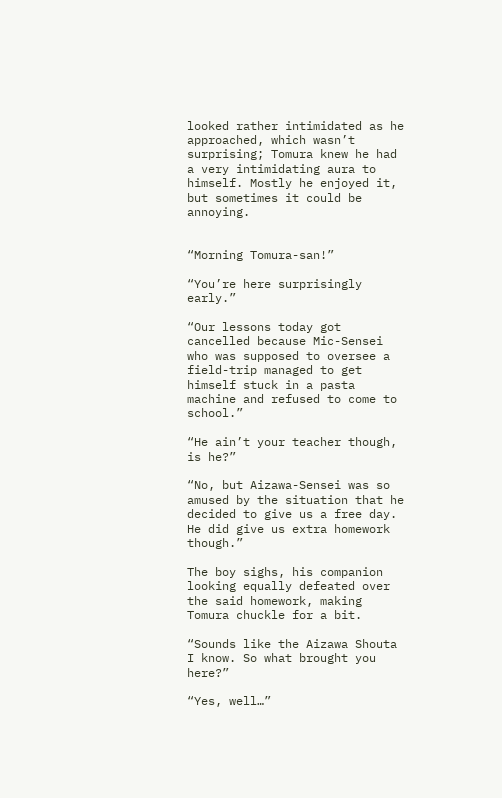looked rather intimidated as he approached, which wasn’t surprising; Tomura knew he had a very intimidating aura to himself. Mostly he enjoyed it, but sometimes it could be annoying.


“Morning Tomura-san!”

“You’re here surprisingly early.”

“Our lessons today got cancelled because Mic-Sensei who was supposed to oversee a field-trip managed to get himself stuck in a pasta machine and refused to come to school.”

“He ain’t your teacher though, is he?”

“No, but Aizawa-Sensei was so amused by the situation that he decided to give us a free day. He did give us extra homework though.”

The boy sighs, his companion looking equally defeated over the said homework, making Tomura chuckle for a bit.

“Sounds like the Aizawa Shouta I know. So what brought you here?”

“Yes, well…”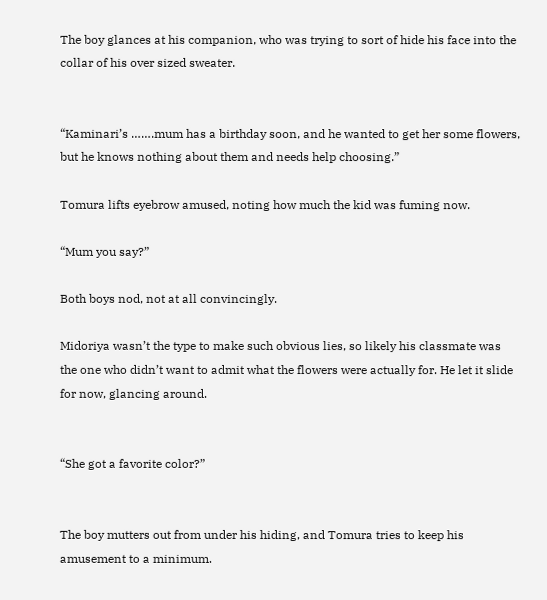The boy glances at his companion, who was trying to sort of hide his face into the collar of his over sized sweater.


“Kaminari’s …….mum has a birthday soon, and he wanted to get her some flowers, but he knows nothing about them and needs help choosing.”

Tomura lifts eyebrow amused, noting how much the kid was fuming now.

“Mum you say?”

Both boys nod, not at all convincingly.

Midoriya wasn’t the type to make such obvious lies, so likely his classmate was the one who didn’t want to admit what the flowers were actually for. He let it slide for now, glancing around.


“She got a favorite color?”


The boy mutters out from under his hiding, and Tomura tries to keep his amusement to a minimum.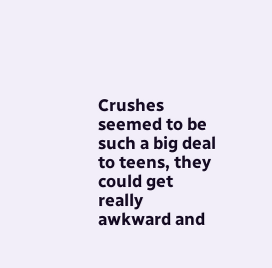Crushes seemed to be such a big deal to teens, they could get really awkward and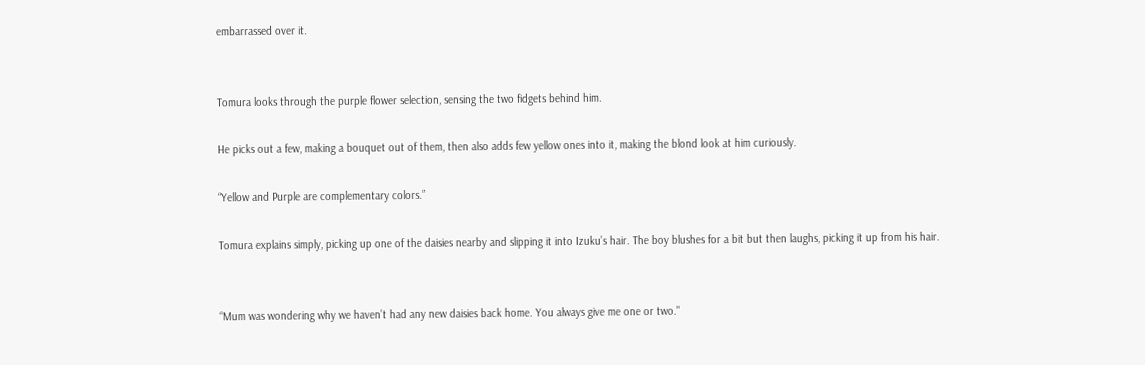embarrassed over it.


Tomura looks through the purple flower selection, sensing the two fidgets behind him.

He picks out a few, making a bouquet out of them, then also adds few yellow ones into it, making the blond look at him curiously.

“Yellow and Purple are complementary colors.”

Tomura explains simply, picking up one of the daisies nearby and slipping it into Izuku’s hair. The boy blushes for a bit but then laughs, picking it up from his hair.


“Mum was wondering why we haven’t had any new daisies back home. You always give me one or two."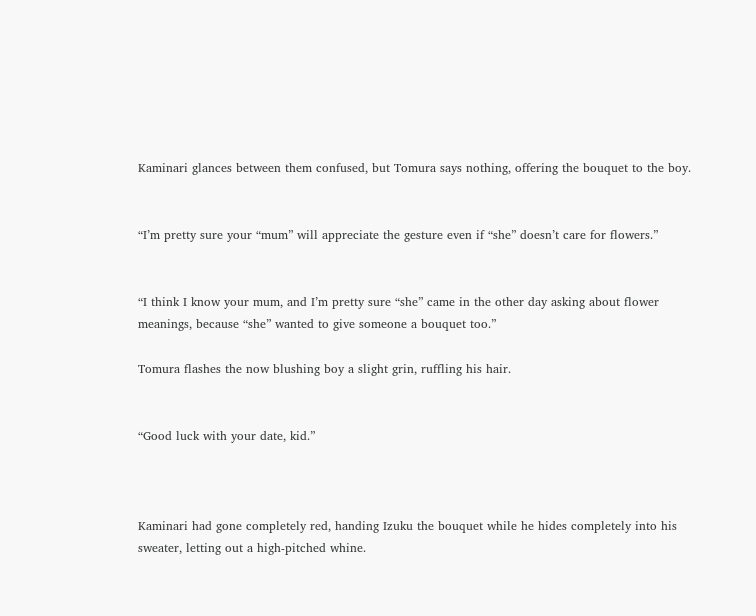Kaminari glances between them confused, but Tomura says nothing, offering the bouquet to the boy.


“I’m pretty sure your “mum” will appreciate the gesture even if “she” doesn’t care for flowers.”


“I think I know your mum, and I’m pretty sure “she” came in the other day asking about flower meanings, because “she” wanted to give someone a bouquet too.”

Tomura flashes the now blushing boy a slight grin, ruffling his hair.


“Good luck with your date, kid.”



Kaminari had gone completely red, handing Izuku the bouquet while he hides completely into his sweater, letting out a high-pitched whine.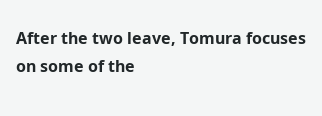After the two leave, Tomura focuses on some of the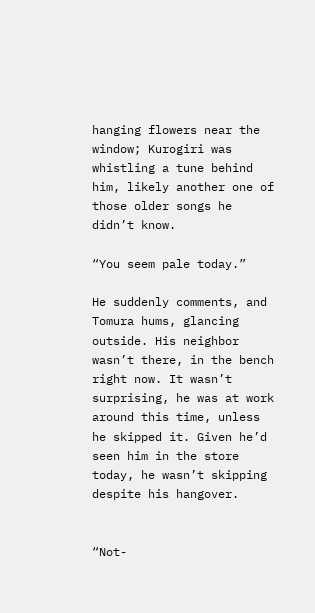hanging flowers near the window; Kurogiri was whistling a tune behind him, likely another one of those older songs he didn’t know.

“You seem pale today.”

He suddenly comments, and Tomura hums, glancing outside. His neighbor wasn’t there, in the bench right now. It wasn’t surprising, he was at work around this time, unless he skipped it. Given he’d seen him in the store today, he wasn’t skipping despite his hangover.


“Not-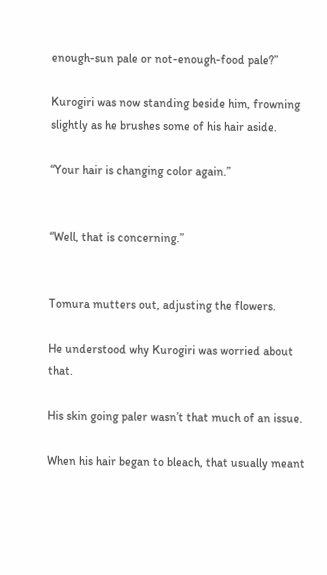enough-sun pale or not-enough-food pale?”

Kurogiri was now standing beside him, frowning slightly as he brushes some of his hair aside.

“Your hair is changing color again.”


“Well, that is concerning.”


Tomura mutters out, adjusting the flowers.

He understood why Kurogiri was worried about that.

His skin going paler wasn’t that much of an issue.

When his hair began to bleach, that usually meant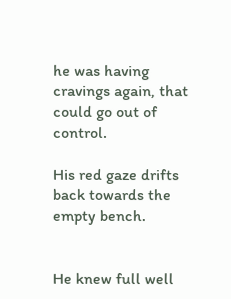he was having cravings again, that could go out of control.

His red gaze drifts back towards the empty bench.


He knew full well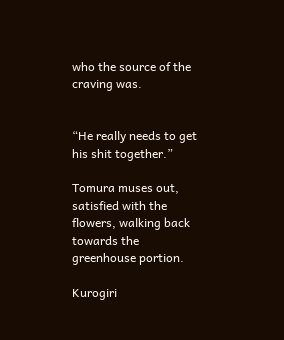who the source of the craving was.


“He really needs to get his shit together.”

Tomura muses out, satisfied with the flowers, walking back towards the greenhouse portion.

Kurogiri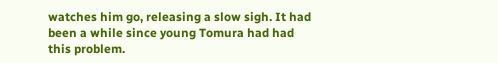watches him go, releasing a slow sigh. It had been a while since young Tomura had had this problem.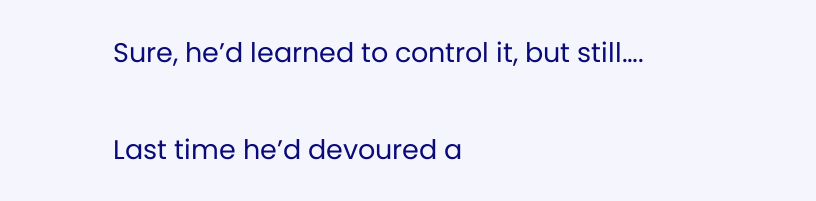Sure, he’d learned to control it, but still….


Last time he’d devoured a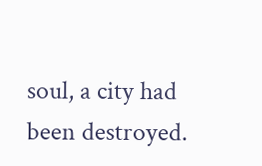soul, a city had been destroyed.